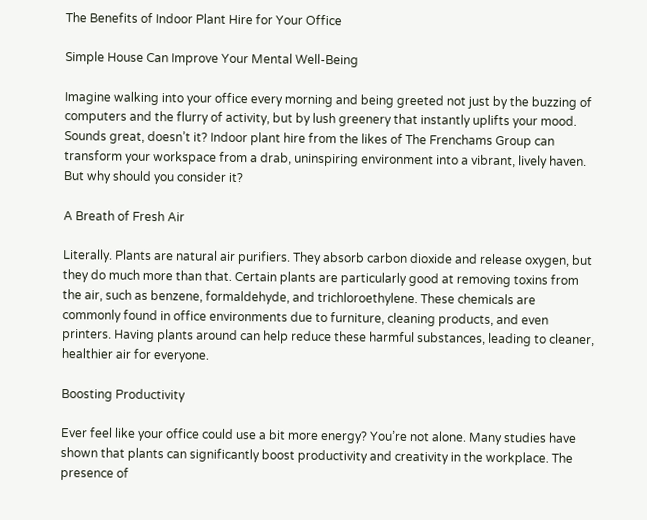The Benefits of Indoor Plant Hire for Your Office

Simple House Can Improve Your Mental Well-Being

Imagine walking into your office every morning and being greeted not just by the buzzing of computers and the flurry of activity, but by lush greenery that instantly uplifts your mood. Sounds great, doesn’t it? Indoor plant hire from the likes of The Frenchams Group can transform your workspace from a drab, uninspiring environment into a vibrant, lively haven. But why should you consider it?

A Breath of Fresh Air

Literally. Plants are natural air purifiers. They absorb carbon dioxide and release oxygen, but they do much more than that. Certain plants are particularly good at removing toxins from the air, such as benzene, formaldehyde, and trichloroethylene. These chemicals are commonly found in office environments due to furniture, cleaning products, and even printers. Having plants around can help reduce these harmful substances, leading to cleaner, healthier air for everyone.

Boosting Productivity

Ever feel like your office could use a bit more energy? You’re not alone. Many studies have shown that plants can significantly boost productivity and creativity in the workplace. The presence of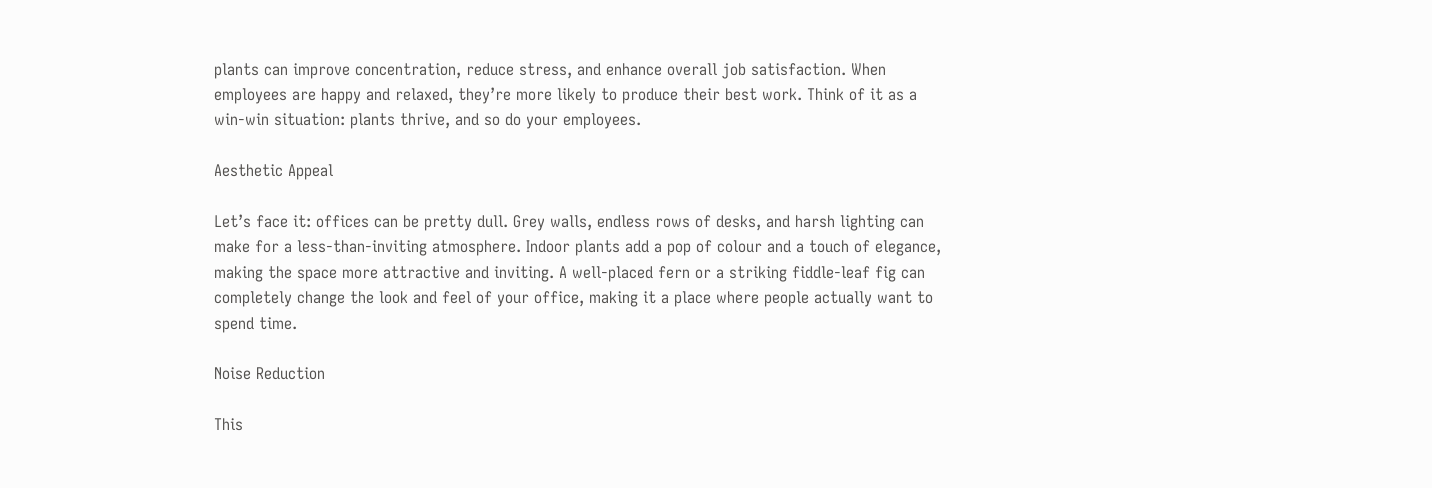plants can improve concentration, reduce stress, and enhance overall job satisfaction. When employees are happy and relaxed, they’re more likely to produce their best work. Think of it as a win-win situation: plants thrive, and so do your employees.

Aesthetic Appeal

Let’s face it: offices can be pretty dull. Grey walls, endless rows of desks, and harsh lighting can make for a less-than-inviting atmosphere. Indoor plants add a pop of colour and a touch of elegance, making the space more attractive and inviting. A well-placed fern or a striking fiddle-leaf fig can completely change the look and feel of your office, making it a place where people actually want to spend time.

Noise Reduction

This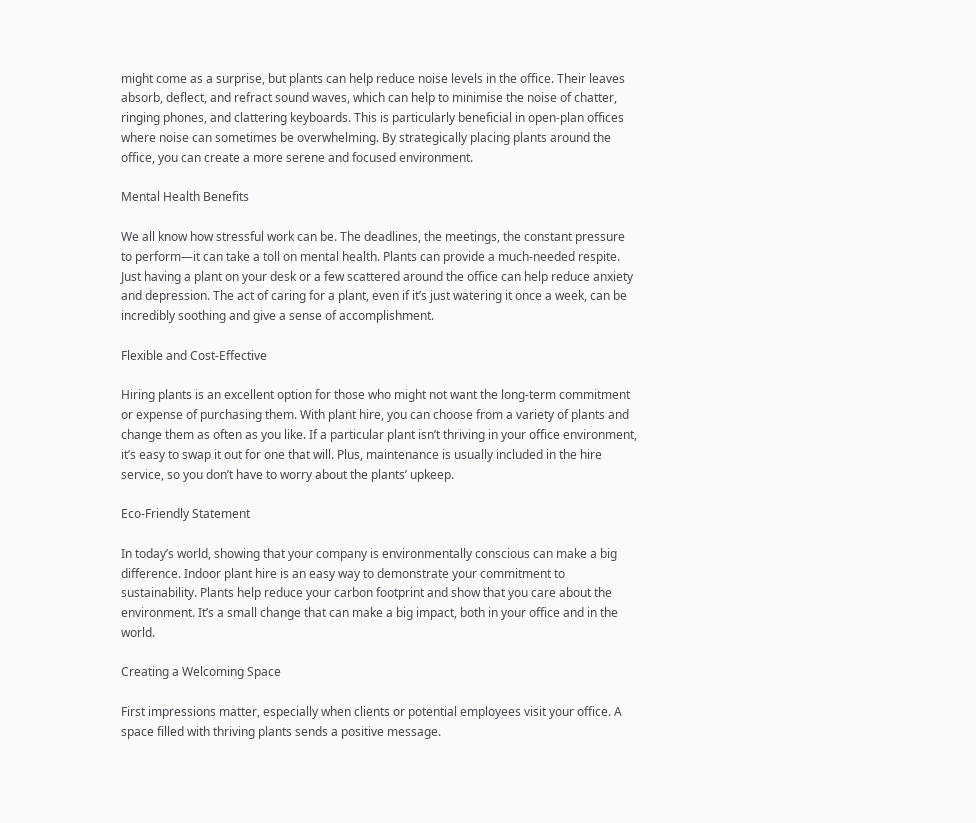might come as a surprise, but plants can help reduce noise levels in the office. Their leaves absorb, deflect, and refract sound waves, which can help to minimise the noise of chatter, ringing phones, and clattering keyboards. This is particularly beneficial in open-plan offices where noise can sometimes be overwhelming. By strategically placing plants around the office, you can create a more serene and focused environment.

Mental Health Benefits

We all know how stressful work can be. The deadlines, the meetings, the constant pressure to perform—it can take a toll on mental health. Plants can provide a much-needed respite. Just having a plant on your desk or a few scattered around the office can help reduce anxiety and depression. The act of caring for a plant, even if it’s just watering it once a week, can be incredibly soothing and give a sense of accomplishment.

Flexible and Cost-Effective

Hiring plants is an excellent option for those who might not want the long-term commitment or expense of purchasing them. With plant hire, you can choose from a variety of plants and change them as often as you like. If a particular plant isn’t thriving in your office environment, it’s easy to swap it out for one that will. Plus, maintenance is usually included in the hire service, so you don’t have to worry about the plants’ upkeep.

Eco-Friendly Statement

In today’s world, showing that your company is environmentally conscious can make a big difference. Indoor plant hire is an easy way to demonstrate your commitment to sustainability. Plants help reduce your carbon footprint and show that you care about the environment. It’s a small change that can make a big impact, both in your office and in the world.

Creating a Welcoming Space

First impressions matter, especially when clients or potential employees visit your office. A space filled with thriving plants sends a positive message.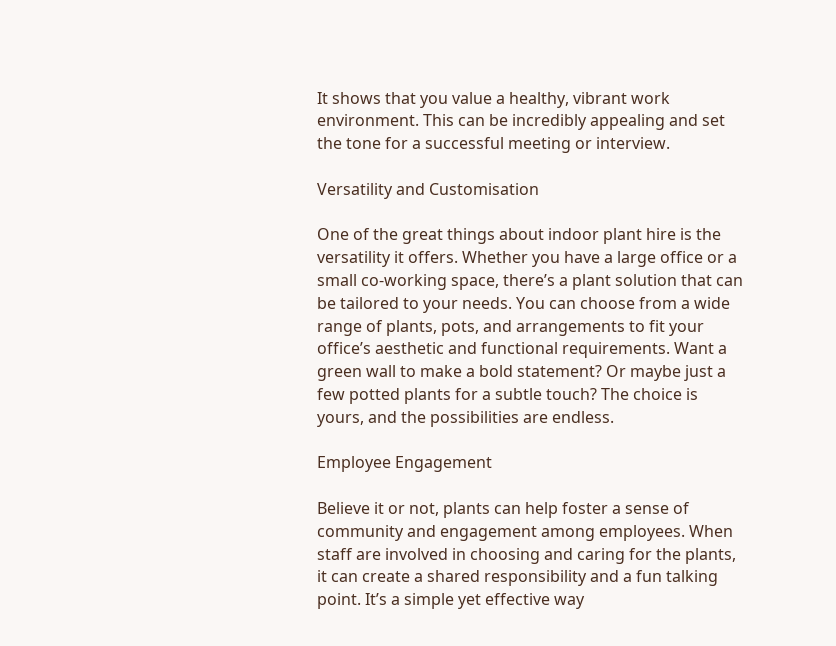It shows that you value a healthy, vibrant work environment. This can be incredibly appealing and set the tone for a successful meeting or interview.

Versatility and Customisation

One of the great things about indoor plant hire is the versatility it offers. Whether you have a large office or a small co-working space, there’s a plant solution that can be tailored to your needs. You can choose from a wide range of plants, pots, and arrangements to fit your office’s aesthetic and functional requirements. Want a green wall to make a bold statement? Or maybe just a few potted plants for a subtle touch? The choice is yours, and the possibilities are endless.

Employee Engagement

Believe it or not, plants can help foster a sense of community and engagement among employees. When staff are involved in choosing and caring for the plants, it can create a shared responsibility and a fun talking point. It’s a simple yet effective way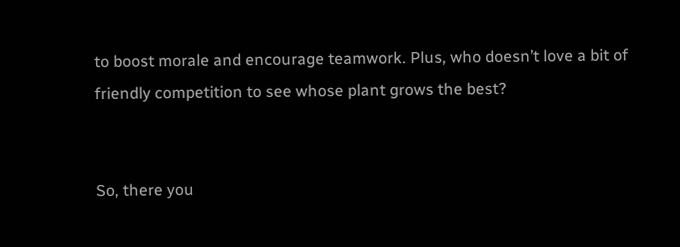to boost morale and encourage teamwork. Plus, who doesn’t love a bit of friendly competition to see whose plant grows the best?


So, there you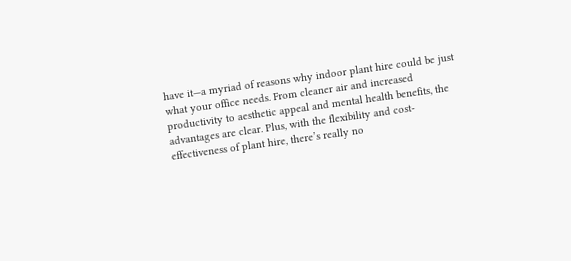have it—a myriad of reasons why indoor plant hire could be just what your office needs. From cleaner air and increased productivity to aesthetic appeal and mental health benefits, the advantages are clear. Plus, with the flexibility and cost-effectiveness of plant hire, there’s really no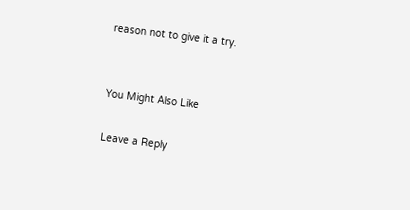reason not to give it a try.


You Might Also Like

Leave a Reply